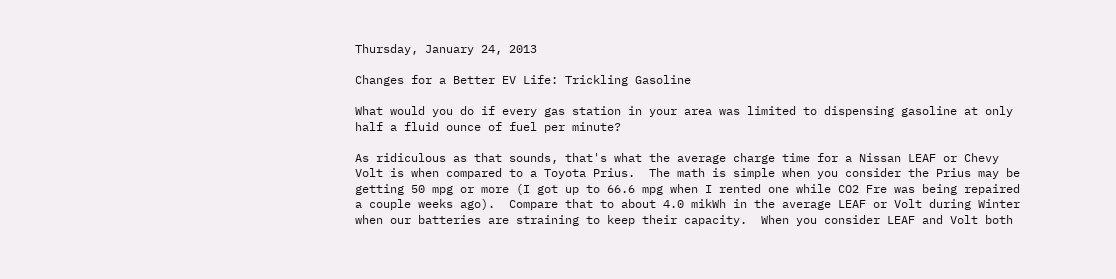Thursday, January 24, 2013

Changes for a Better EV Life: Trickling Gasoline

What would you do if every gas station in your area was limited to dispensing gasoline at only half a fluid ounce of fuel per minute?

As ridiculous as that sounds, that's what the average charge time for a Nissan LEAF or Chevy Volt is when compared to a Toyota Prius.  The math is simple when you consider the Prius may be getting 50 mpg or more (I got up to 66.6 mpg when I rented one while CO2 Fre was being repaired a couple weeks ago).  Compare that to about 4.0 mikWh in the average LEAF or Volt during Winter when our batteries are straining to keep their capacity.  When you consider LEAF and Volt both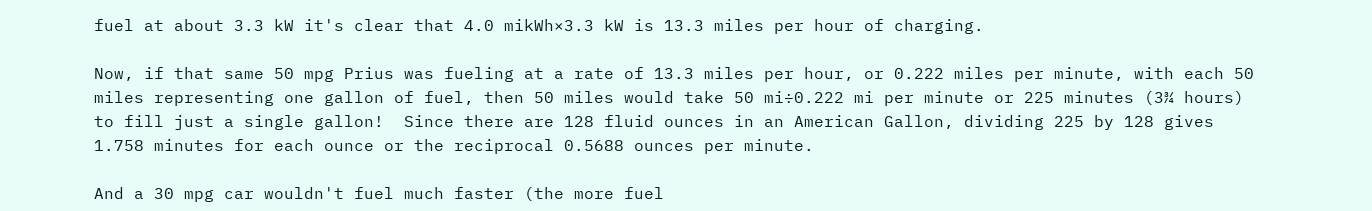fuel at about 3.3 kW it's clear that 4.0 mikWh×3.3 kW is 13.3 miles per hour of charging.

Now, if that same 50 mpg Prius was fueling at a rate of 13.3 miles per hour, or 0.222 miles per minute, with each 50 miles representing one gallon of fuel, then 50 miles would take 50 mi÷0.222 mi per minute or 225 minutes (3¾ hours) to fill just a single gallon!  Since there are 128 fluid ounces in an American Gallon, dividing 225 by 128 gives 1.758 minutes for each ounce or the reciprocal 0.5688 ounces per minute.

And a 30 mpg car wouldn't fuel much faster (the more fuel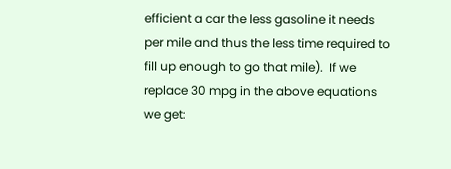efficient a car the less gasoline it needs per mile and thus the less time required to fill up enough to go that mile).  If we replace 30 mpg in the above equations we get: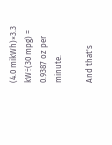(4.0 mikWh)×3.3 kW÷(30 mpg) = 0.9387 oz per minute.

And that's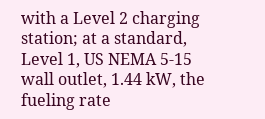with a Level 2 charging station; at a standard, Level 1, US NEMA 5-15 wall outlet, 1.44 kW, the fueling rate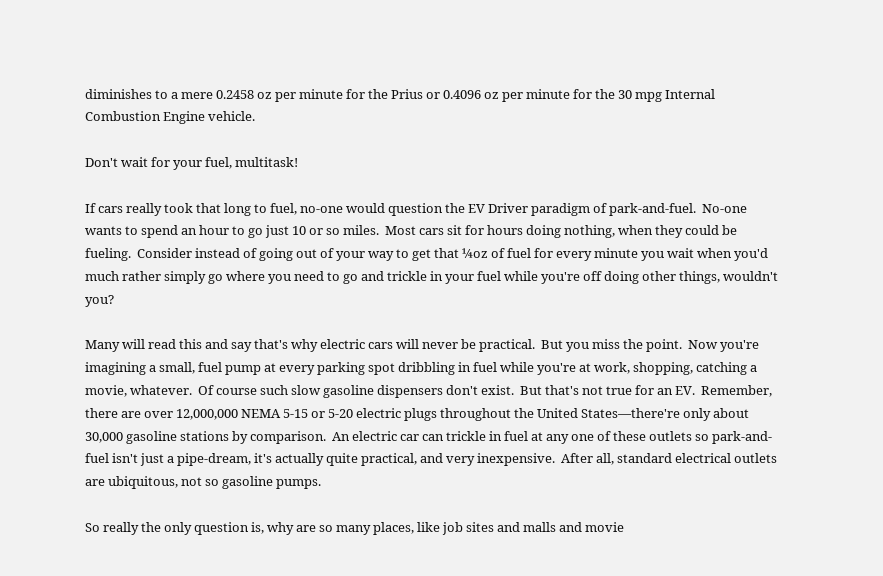diminishes to a mere 0.2458 oz per minute for the Prius or 0.4096 oz per minute for the 30 mpg Internal Combustion Engine vehicle.

Don't wait for your fuel, multitask!

If cars really took that long to fuel, no-one would question the EV Driver paradigm of park-and-fuel.  No-one wants to spend an hour to go just 10 or so miles.  Most cars sit for hours doing nothing, when they could be fueling.  Consider instead of going out of your way to get that ¼oz of fuel for every minute you wait when you'd much rather simply go where you need to go and trickle in your fuel while you're off doing other things, wouldn't you?

Many will read this and say that's why electric cars will never be practical.  But you miss the point.  Now you're imagining a small, fuel pump at every parking spot dribbling in fuel while you're at work, shopping, catching a movie, whatever.  Of course such slow gasoline dispensers don't exist.  But that's not true for an EV.  Remember, there are over 12,000,000 NEMA 5-15 or 5-20 electric plugs throughout the United States—there're only about 30,000 gasoline stations by comparison.  An electric car can trickle in fuel at any one of these outlets so park-and-fuel isn't just a pipe-dream, it's actually quite practical, and very inexpensive.  After all, standard electrical outlets are ubiquitous, not so gasoline pumps.

So really the only question is, why are so many places, like job sites and malls and movie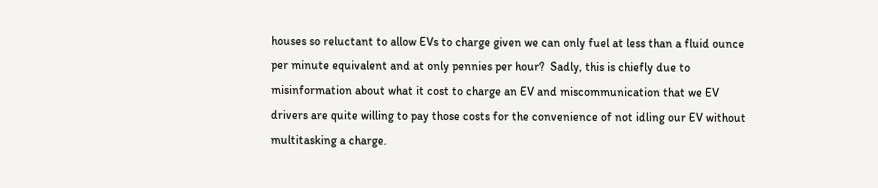houses so reluctant to allow EVs to charge given we can only fuel at less than a fluid ounce per minute equivalent and at only pennies per hour?  Sadly, this is chiefly due to misinformation about what it cost to charge an EV and miscommunication that we EV drivers are quite willing to pay those costs for the convenience of not idling our EV without multitasking a charge.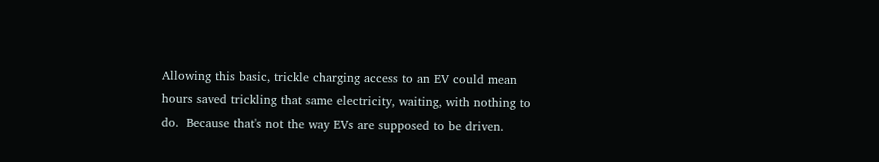Allowing this basic, trickle charging access to an EV could mean hours saved trickling that same electricity, waiting, with nothing to do.  Because that's not the way EVs are supposed to be driven.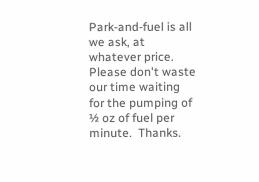Park-and-fuel is all we ask, at whatever price.  Please don't waste our time waiting for the pumping of ½ oz of fuel per minute.  Thanks.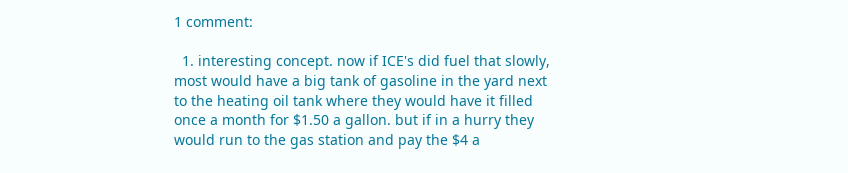1 comment:

  1. interesting concept. now if ICE's did fuel that slowly, most would have a big tank of gasoline in the yard next to the heating oil tank where they would have it filled once a month for $1.50 a gallon. but if in a hurry they would run to the gas station and pay the $4 a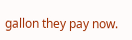gallon they pay now.